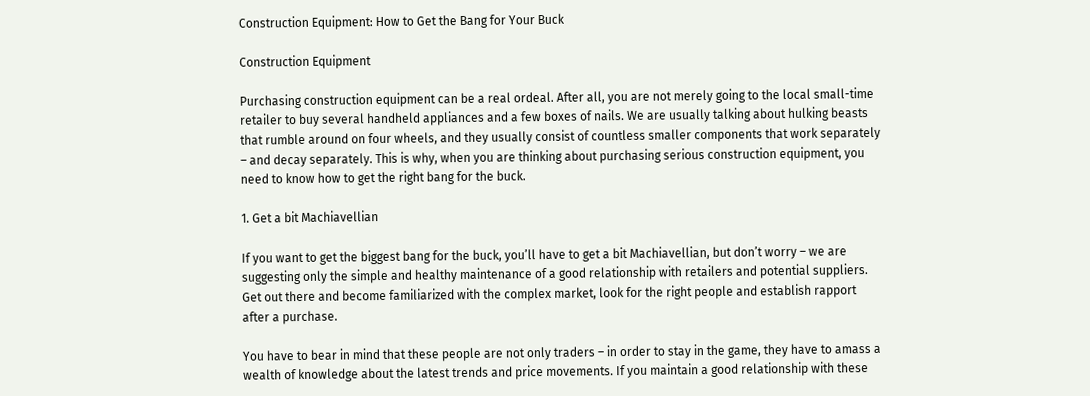Construction Equipment: How to Get the Bang for Your Buck

Construction Equipment

Purchasing construction equipment can be a real ordeal. After all, you are not merely going to the local small-time retailer to buy several handheld appliances and a few boxes of nails. We are usually talking about hulking beasts that rumble around on four wheels, and they usually consist of countless smaller components that work separately – and decay separately. This is why, when you are thinking about purchasing serious construction equipment, you need to know how to get the right bang for the buck.

1. Get a bit Machiavellian

If you want to get the biggest bang for the buck, you’ll have to get a bit Machiavellian, but don’t worry – we are suggesting only the simple and healthy maintenance of a good relationship with retailers and potential suppliers. Get out there and become familiarized with the complex market, look for the right people and establish rapport after a purchase.

You have to bear in mind that these people are not only traders – in order to stay in the game, they have to amass a wealth of knowledge about the latest trends and price movements. If you maintain a good relationship with these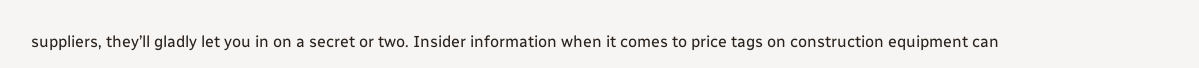suppliers, they’ll gladly let you in on a secret or two. Insider information when it comes to price tags on construction equipment can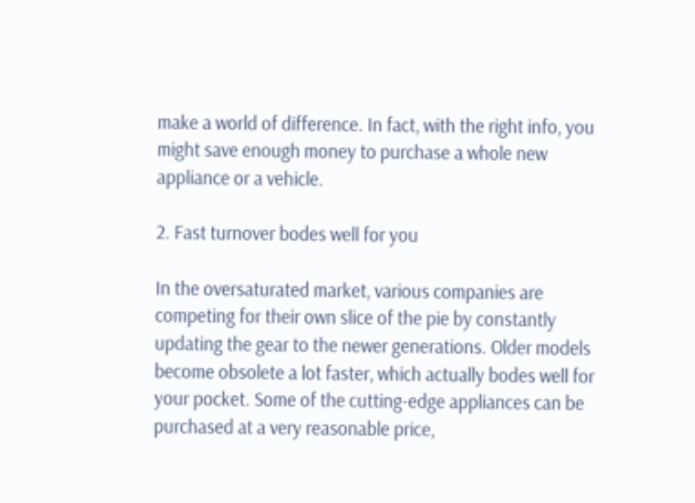make a world of difference. In fact, with the right info, you might save enough money to purchase a whole new appliance or a vehicle.

2. Fast turnover bodes well for you

In the oversaturated market, various companies are competing for their own slice of the pie by constantly updating the gear to the newer generations. Older models become obsolete a lot faster, which actually bodes well for your pocket. Some of the cutting-edge appliances can be purchased at a very reasonable price,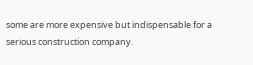some are more expensive but indispensable for a serious construction company.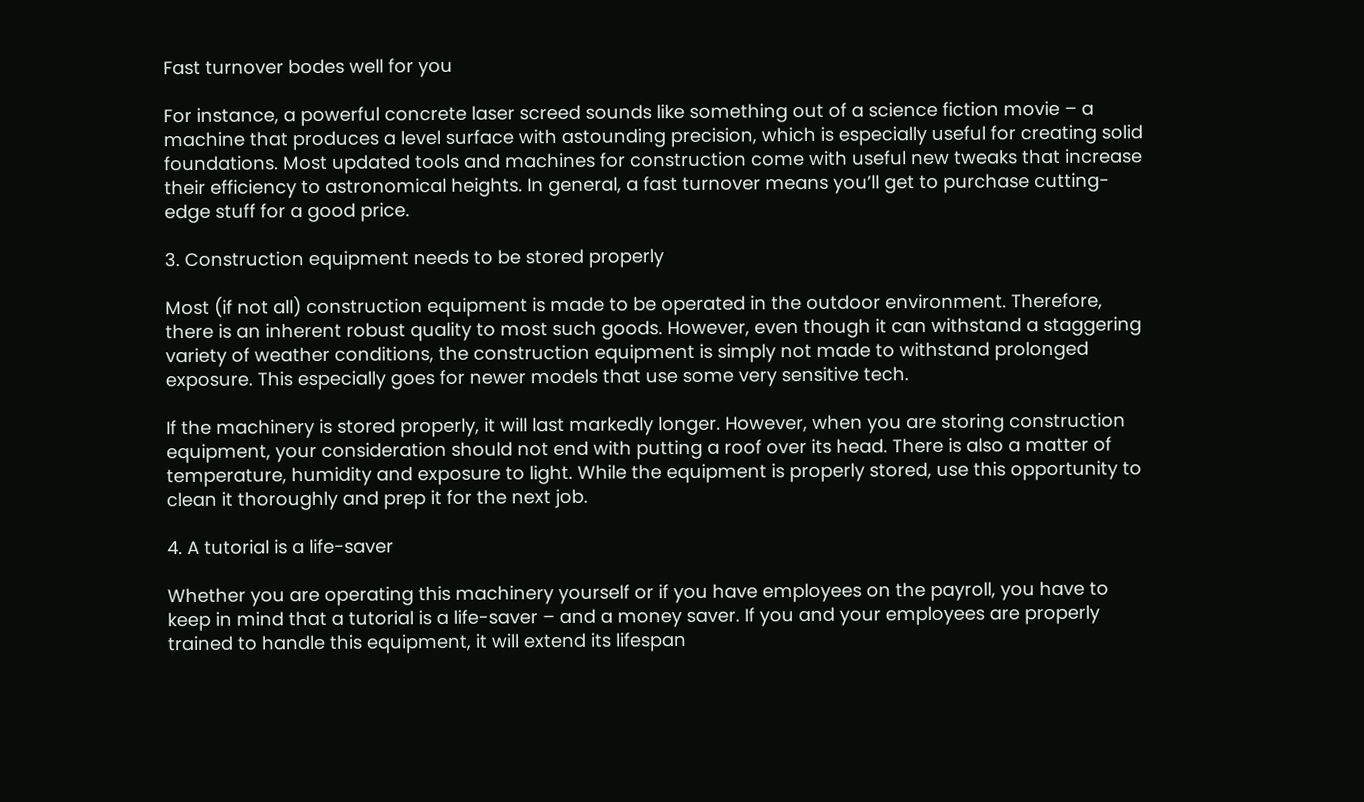Fast turnover bodes well for you

For instance, a powerful concrete laser screed sounds like something out of a science fiction movie – a machine that produces a level surface with astounding precision, which is especially useful for creating solid foundations. Most updated tools and machines for construction come with useful new tweaks that increase their efficiency to astronomical heights. In general, a fast turnover means you’ll get to purchase cutting-edge stuff for a good price.

3. Construction equipment needs to be stored properly

Most (if not all) construction equipment is made to be operated in the outdoor environment. Therefore, there is an inherent robust quality to most such goods. However, even though it can withstand a staggering variety of weather conditions, the construction equipment is simply not made to withstand prolonged exposure. This especially goes for newer models that use some very sensitive tech.

If the machinery is stored properly, it will last markedly longer. However, when you are storing construction equipment, your consideration should not end with putting a roof over its head. There is also a matter of temperature, humidity and exposure to light. While the equipment is properly stored, use this opportunity to clean it thoroughly and prep it for the next job.

4. A tutorial is a life-saver

Whether you are operating this machinery yourself or if you have employees on the payroll, you have to keep in mind that a tutorial is a life-saver – and a money saver. If you and your employees are properly trained to handle this equipment, it will extend its lifespan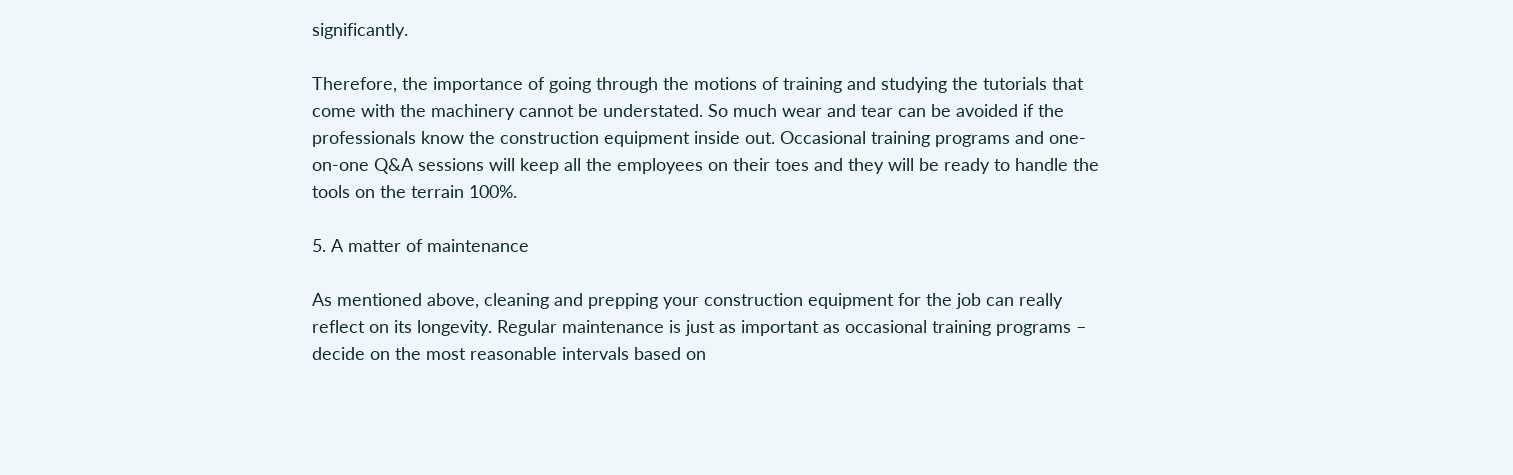significantly.

Therefore, the importance of going through the motions of training and studying the tutorials that come with the machinery cannot be understated. So much wear and tear can be avoided if the professionals know the construction equipment inside out. Occasional training programs and one-on-one Q&A sessions will keep all the employees on their toes and they will be ready to handle the tools on the terrain 100%.

5. A matter of maintenance

As mentioned above, cleaning and prepping your construction equipment for the job can really reflect on its longevity. Regular maintenance is just as important as occasional training programs – decide on the most reasonable intervals based on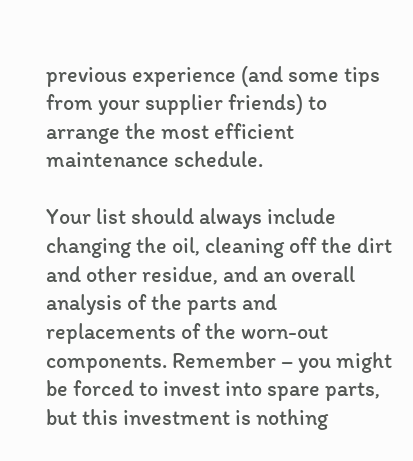previous experience (and some tips from your supplier friends) to arrange the most efficient maintenance schedule.

Your list should always include changing the oil, cleaning off the dirt and other residue, and an overall analysis of the parts and replacements of the worn-out components. Remember – you might be forced to invest into spare parts, but this investment is nothing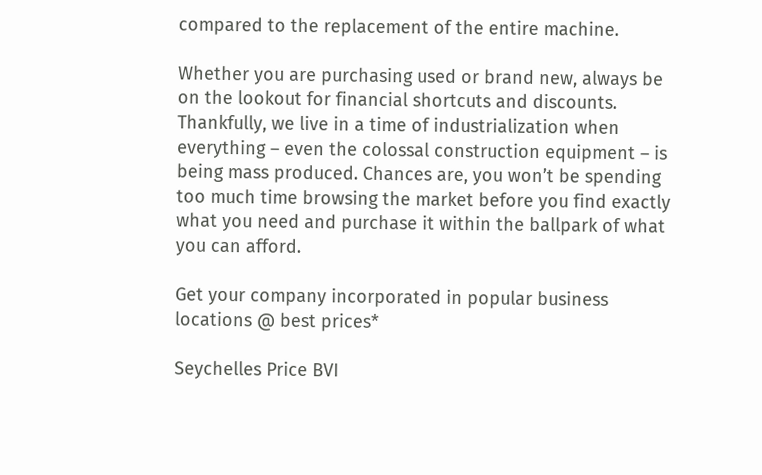compared to the replacement of the entire machine.

Whether you are purchasing used or brand new, always be on the lookout for financial shortcuts and discounts. Thankfully, we live in a time of industrialization when everything – even the colossal construction equipment – is being mass produced. Chances are, you won’t be spending too much time browsing the market before you find exactly what you need and purchase it within the ballpark of what you can afford.

Get your company incorporated in popular business locations @ best prices*

Seychelles Price BVI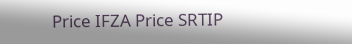Price IFZA Price SRTIP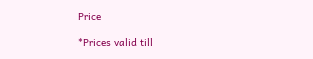Price

*Prices valid till